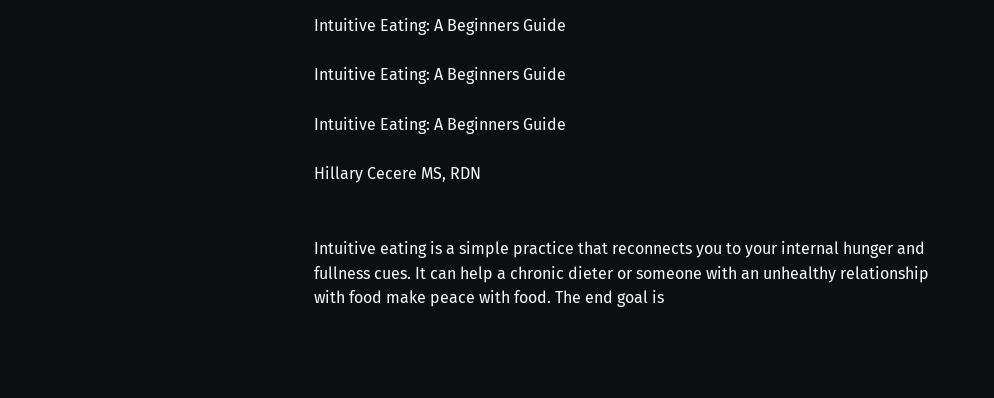Intuitive Eating: A Beginners Guide

Intuitive Eating: A Beginners Guide

Intuitive Eating: A Beginners Guide

Hillary Cecere MS, RDN


Intuitive eating is a simple practice that reconnects you to your internal hunger and fullness cues. It can help a chronic dieter or someone with an unhealthy relationship with food make peace with food. The end goal is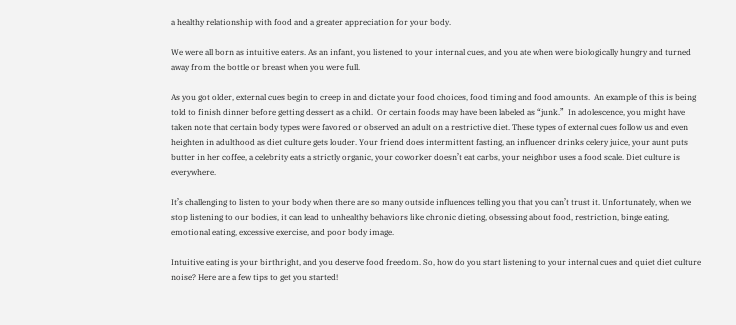a healthy relationship with food and a greater appreciation for your body.

We were all born as intuitive eaters. As an infant, you listened to your internal cues, and you ate when were biologically hungry and turned away from the bottle or breast when you were full.

As you got older, external cues begin to creep in and dictate your food choices, food timing and food amounts.  An example of this is being told to finish dinner before getting dessert as a child.  Or certain foods may have been labeled as “junk.”  In adolescence, you might have taken note that certain body types were favored or observed an adult on a restrictive diet. These types of external cues follow us and even heighten in adulthood as diet culture gets louder. Your friend does intermittent fasting, an influencer drinks celery juice, your aunt puts butter in her coffee, a celebrity eats a strictly organic, your coworker doesn’t eat carbs, your neighbor uses a food scale. Diet culture is everywhere.

It’s challenging to listen to your body when there are so many outside influences telling you that you can’t trust it. Unfortunately, when we stop listening to our bodies, it can lead to unhealthy behaviors like chronic dieting, obsessing about food, restriction, binge eating, emotional eating, excessive exercise, and poor body image.

Intuitive eating is your birthright, and you deserve food freedom. So, how do you start listening to your internal cues and quiet diet culture noise? Here are a few tips to get you started!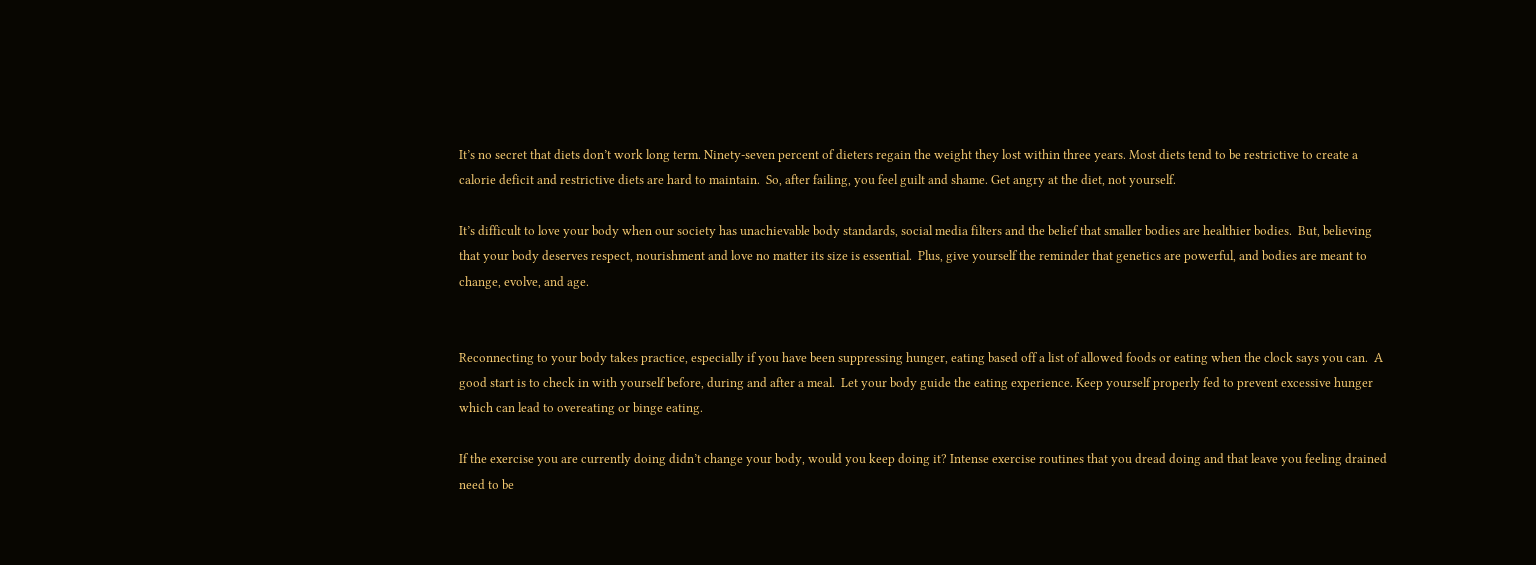It’s no secret that diets don’t work long term. Ninety-seven percent of dieters regain the weight they lost within three years. Most diets tend to be restrictive to create a calorie deficit and restrictive diets are hard to maintain.  So, after failing, you feel guilt and shame. Get angry at the diet, not yourself.

It’s difficult to love your body when our society has unachievable body standards, social media filters and the belief that smaller bodies are healthier bodies.  But, believing that your body deserves respect, nourishment and love no matter its size is essential.  Plus, give yourself the reminder that genetics are powerful, and bodies are meant to change, evolve, and age.


Reconnecting to your body takes practice, especially if you have been suppressing hunger, eating based off a list of allowed foods or eating when the clock says you can.  A good start is to check in with yourself before, during and after a meal.  Let your body guide the eating experience. Keep yourself properly fed to prevent excessive hunger which can lead to overeating or binge eating.

If the exercise you are currently doing didn’t change your body, would you keep doing it? Intense exercise routines that you dread doing and that leave you feeling drained need to be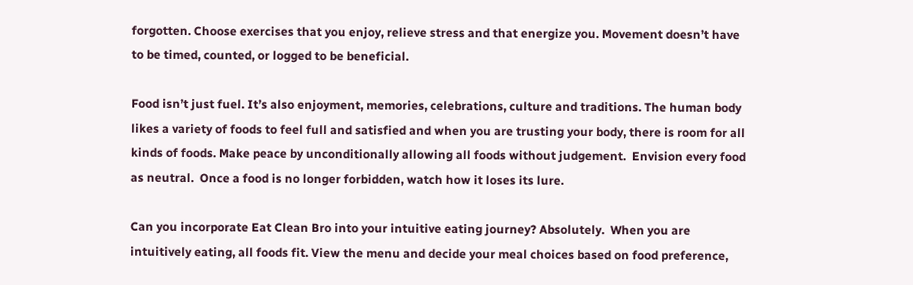forgotten. Choose exercises that you enjoy, relieve stress and that energize you. Movement doesn’t have to be timed, counted, or logged to be beneficial.

Food isn’t just fuel. It’s also enjoyment, memories, celebrations, culture and traditions. The human body likes a variety of foods to feel full and satisfied and when you are trusting your body, there is room for all kinds of foods. Make peace by unconditionally allowing all foods without judgement.  Envision every food as neutral.  Once a food is no longer forbidden, watch how it loses its lure.

Can you incorporate Eat Clean Bro into your intuitive eating journey? Absolutely.  When you are intuitively eating, all foods fit. View the menu and decide your meal choices based on food preference,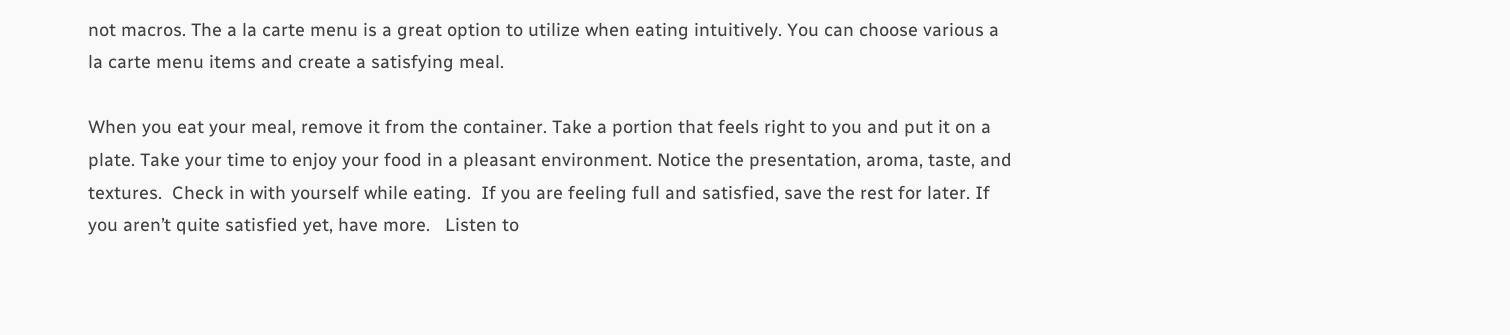not macros. The a la carte menu is a great option to utilize when eating intuitively. You can choose various a la carte menu items and create a satisfying meal.

When you eat your meal, remove it from the container. Take a portion that feels right to you and put it on a plate. Take your time to enjoy your food in a pleasant environment. Notice the presentation, aroma, taste, and textures.  Check in with yourself while eating.  If you are feeling full and satisfied, save the rest for later. If you aren’t quite satisfied yet, have more.   Listen to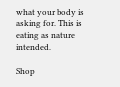what your body is asking for. This is eating as nature intended.

Shop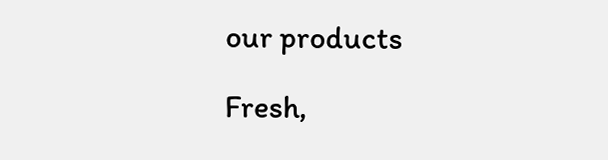our products

Fresh,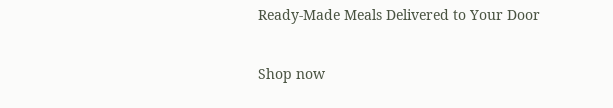Ready-Made Meals Delivered to Your Door

Shop now